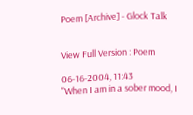Poem [Archive] - Glock Talk


View Full Version : Poem

06-16-2004, 11:43
"When I am in a sober mood, I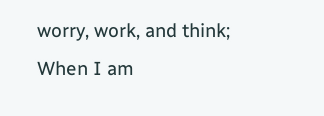worry, work, and think;
When I am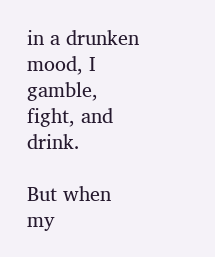in a drunken mood, I gamble, fight, and drink.

But when my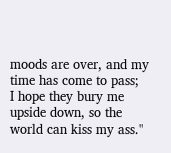moods are over, and my time has come to pass;
I hope they bury me upside down, so the world can kiss my ass."